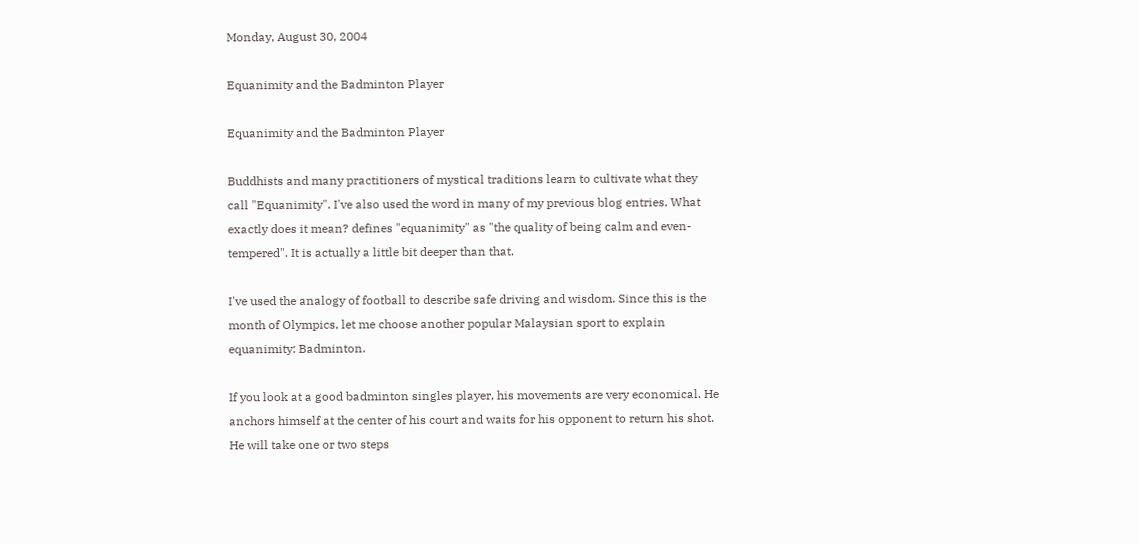Monday, August 30, 2004

Equanimity and the Badminton Player

Equanimity and the Badminton Player

Buddhists and many practitioners of mystical traditions learn to cultivate what they call "Equanimity". I've also used the word in many of my previous blog entries. What exactly does it mean? defines "equanimity" as "the quality of being calm and even-tempered". It is actually a little bit deeper than that.

I've used the analogy of football to describe safe driving and wisdom. Since this is the month of Olympics, let me choose another popular Malaysian sport to explain equanimity: Badminton.

If you look at a good badminton singles player, his movements are very economical. He anchors himself at the center of his court and waits for his opponent to return his shot. He will take one or two steps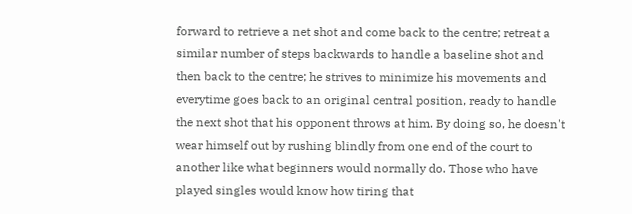forward to retrieve a net shot and come back to the centre; retreat a similar number of steps backwards to handle a baseline shot and then back to the centre; he strives to minimize his movements and everytime goes back to an original central position, ready to handle the next shot that his opponent throws at him. By doing so, he doesn't wear himself out by rushing blindly from one end of the court to another like what beginners would normally do. Those who have played singles would know how tiring that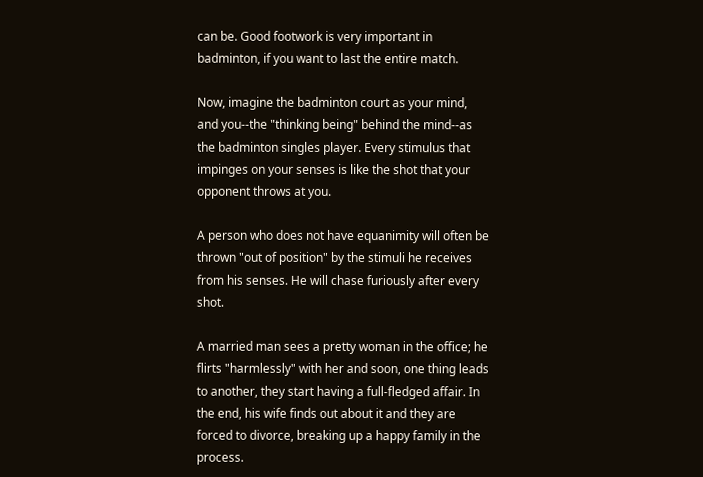can be. Good footwork is very important in badminton, if you want to last the entire match.

Now, imagine the badminton court as your mind, and you--the "thinking being" behind the mind--as the badminton singles player. Every stimulus that impinges on your senses is like the shot that your opponent throws at you.

A person who does not have equanimity will often be thrown "out of position" by the stimuli he receives from his senses. He will chase furiously after every shot.

A married man sees a pretty woman in the office; he flirts "harmlessly" with her and soon, one thing leads to another, they start having a full-fledged affair. In the end, his wife finds out about it and they are forced to divorce, breaking up a happy family in the process.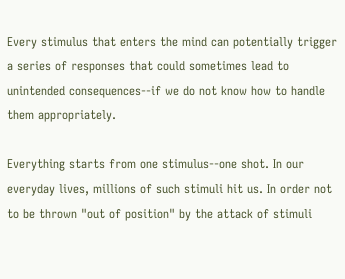Every stimulus that enters the mind can potentially trigger a series of responses that could sometimes lead to unintended consequences--if we do not know how to handle them appropriately.

Everything starts from one stimulus--one shot. In our everyday lives, millions of such stimuli hit us. In order not to be thrown "out of position" by the attack of stimuli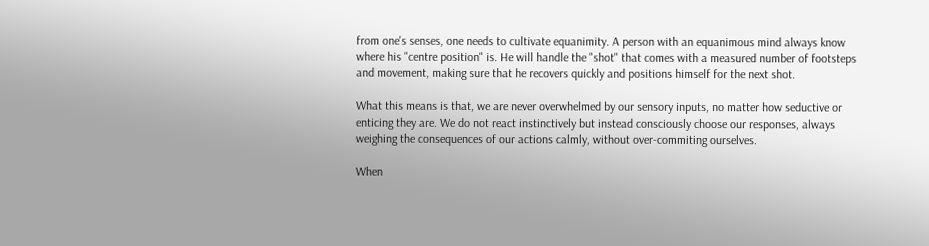from one's senses, one needs to cultivate equanimity. A person with an equanimous mind always know where his "centre position" is. He will handle the "shot" that comes with a measured number of footsteps and movement, making sure that he recovers quickly and positions himself for the next shot.

What this means is that, we are never overwhelmed by our sensory inputs, no matter how seductive or enticing they are. We do not react instinctively but instead consciously choose our responses, always weighing the consequences of our actions calmly, without over-commiting ourselves.

When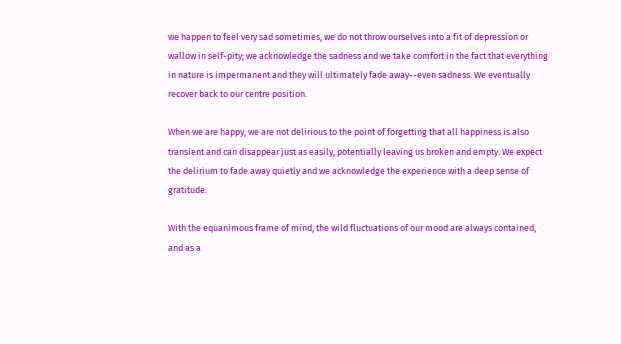we happen to feel very sad sometimes, we do not throw ourselves into a fit of depression or wallow in self-pity; we acknowledge the sadness and we take comfort in the fact that everything in nature is impermanent and they will ultimately fade away--even sadness. We eventually recover back to our centre position.

When we are happy, we are not delirious to the point of forgetting that all happiness is also transient and can disappear just as easily, potentially leaving us broken and empty. We expect the delirium to fade away quietly and we acknowledge the experience with a deep sense of gratitude.

With the equanimous frame of mind, the wild fluctuations of our mood are always contained, and as a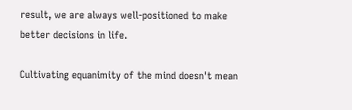result, we are always well-positioned to make better decisions in life.

Cultivating equanimity of the mind doesn't mean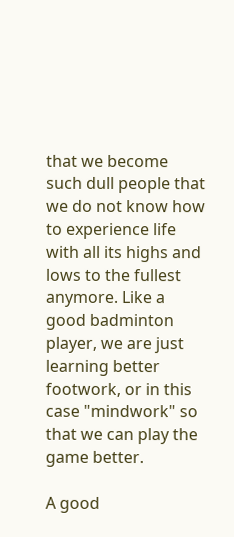that we become such dull people that we do not know how to experience life with all its highs and lows to the fullest anymore. Like a good badminton player, we are just learning better footwork, or in this case "mindwork" so that we can play the game better.

A good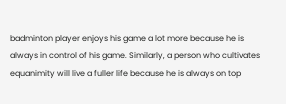badminton player enjoys his game a lot more because he is always in control of his game. Similarly, a person who cultivates equanimity will live a fuller life because he is always on top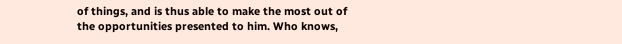of things, and is thus able to make the most out of the opportunities presented to him. Who knows,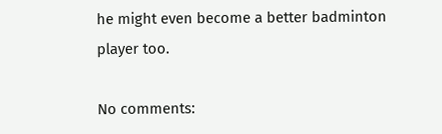he might even become a better badminton player too.

No comments: